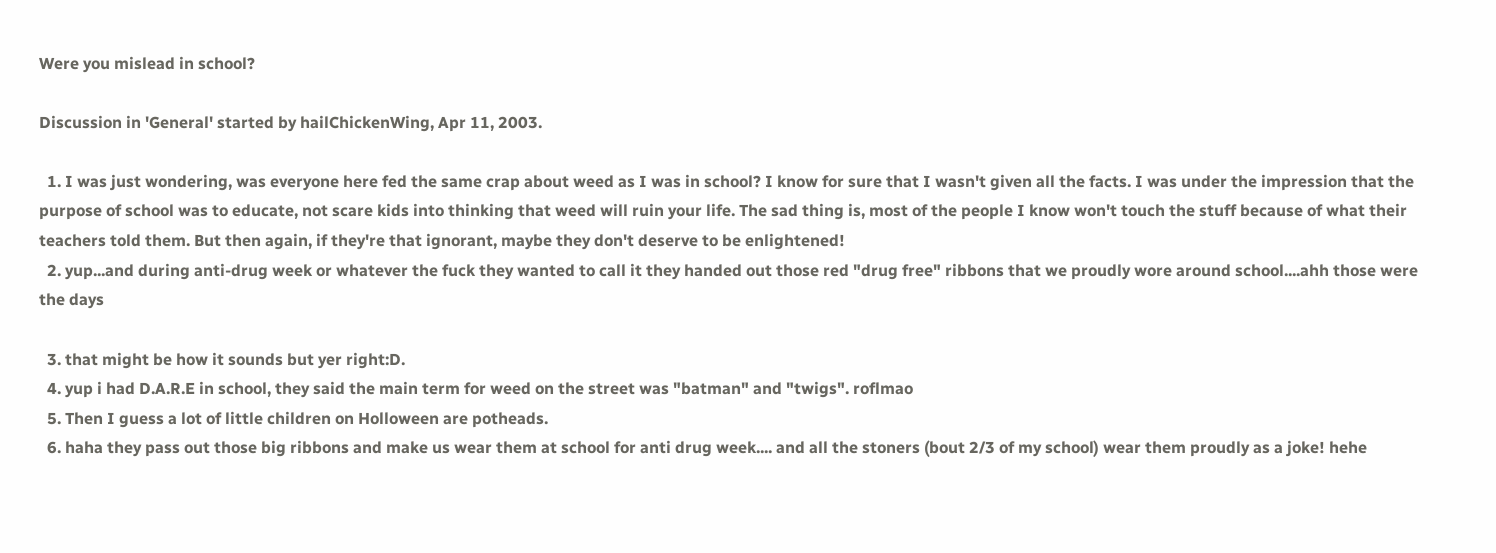Were you mislead in school?

Discussion in 'General' started by hailChickenWing, Apr 11, 2003.

  1. I was just wondering, was everyone here fed the same crap about weed as I was in school? I know for sure that I wasn't given all the facts. I was under the impression that the purpose of school was to educate, not scare kids into thinking that weed will ruin your life. The sad thing is, most of the people I know won't touch the stuff because of what their teachers told them. But then again, if they're that ignorant, maybe they don't deserve to be enlightened!
  2. yup...and during anti-drug week or whatever the fuck they wanted to call it they handed out those red "drug free" ribbons that we proudly wore around school....ahh those were the days

  3. that might be how it sounds but yer right:D.
  4. yup i had D.A.R.E in school, they said the main term for weed on the street was "batman" and "twigs". roflmao
  5. Then I guess a lot of little children on Holloween are potheads.
  6. haha they pass out those big ribbons and make us wear them at school for anti drug week.... and all the stoners (bout 2/3 of my school) wear them proudly as a joke! hehe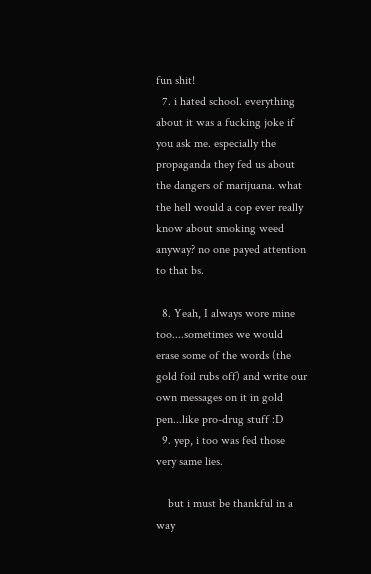fun shit!
  7. i hated school. everything about it was a fucking joke if you ask me. especially the propaganda they fed us about the dangers of marijuana. what the hell would a cop ever really know about smoking weed anyway? no one payed attention to that bs.

  8. Yeah, I always wore mine too....sometimes we would erase some of the words (the gold foil rubs off) and write our own messages on it in gold pen...like pro-drug stuff :D
  9. yep, i too was fed those very same lies.

    but i must be thankful in a way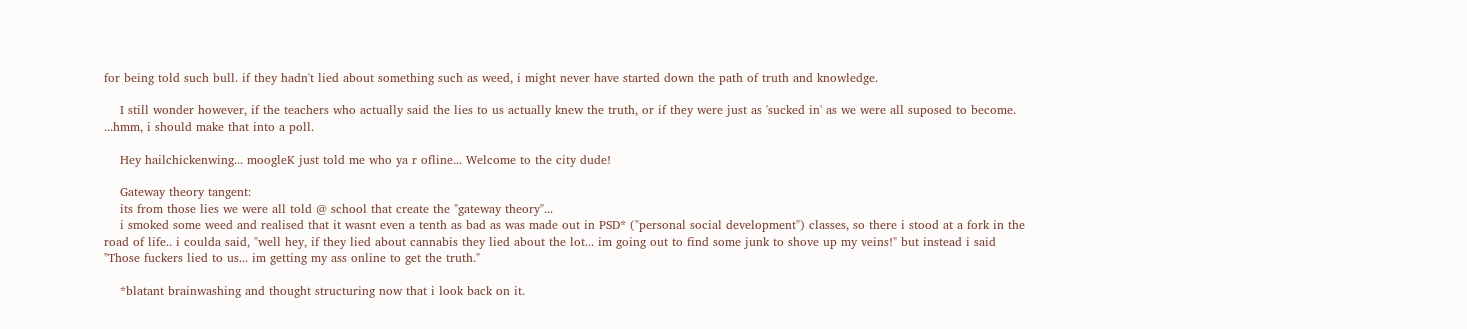for being told such bull. if they hadn't lied about something such as weed, i might never have started down the path of truth and knowledge.

    I still wonder however, if the teachers who actually said the lies to us actually knew the truth, or if they were just as 'sucked in' as we were all suposed to become. ...hmm, i should make that into a poll.

    Hey hailchickenwing... moogleK just told me who ya r ofline... Welcome to the city dude!

    Gateway theory tangent:
    its from those lies we were all told @ school that create the "gateway theory"...
    i smoked some weed and realised that it wasnt even a tenth as bad as was made out in PSD* ("personal social development") classes, so there i stood at a fork in the road of life.. i coulda said, "well hey, if they lied about cannabis they lied about the lot... im going out to find some junk to shove up my veins!" but instead i said "Those fuckers lied to us... im getting my ass online to get the truth."

    *blatant brainwashing and thought structuring now that i look back on it.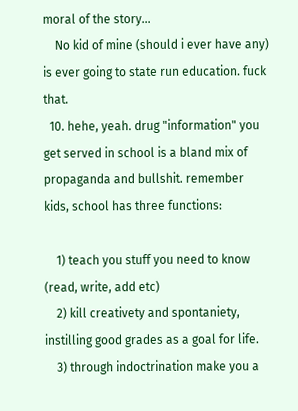moral of the story...
    No kid of mine (should i ever have any) is ever going to state run education. fuck that.
  10. hehe, yeah. drug "information" you get served in school is a bland mix of propaganda and bullshit. remember kids, school has three functions:

    1) teach you stuff you need to know (read, write, add etc)
    2) kill creativety and spontaniety, instilling good grades as a goal for life.
    3) through indoctrination make you a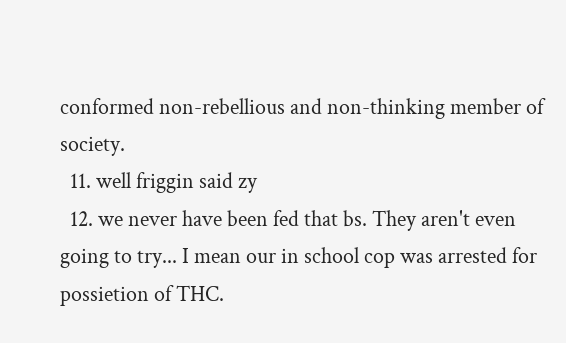conformed non-rebellious and non-thinking member of society.
  11. well friggin said zy
  12. we never have been fed that bs. They aren't even going to try... I mean our in school cop was arrested for possietion of THC.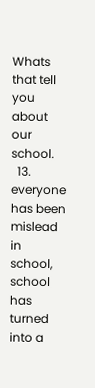Whats that tell you about our school.
  13. everyone has been mislead in school, school has turned into a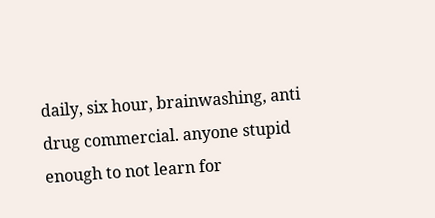daily, six hour, brainwashing, anti drug commercial. anyone stupid enough to not learn for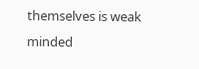themselves is weak minded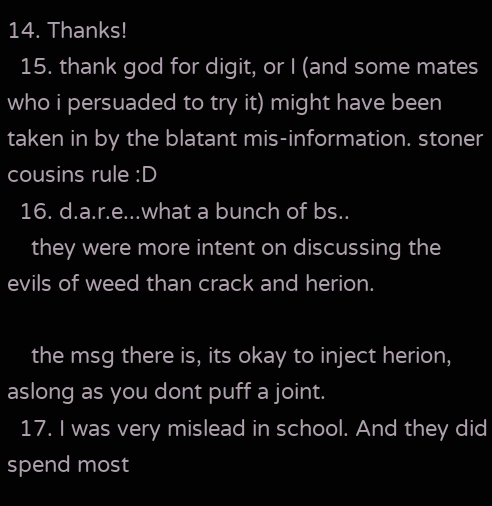14. Thanks!
  15. thank god for digit, or I (and some mates who i persuaded to try it) might have been taken in by the blatant mis-information. stoner cousins rule :D
  16. d.a.r.e...what a bunch of bs..
    they were more intent on discussing the evils of weed than crack and herion.

    the msg there is, its okay to inject herion, aslong as you dont puff a joint.
  17. I was very mislead in school. And they did spend most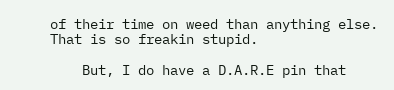of their time on weed than anything else. That is so freakin stupid.

    But, I do have a D.A.R.E pin that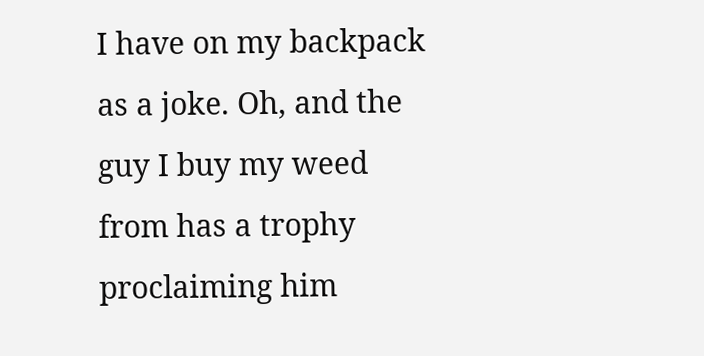I have on my backpack as a joke. Oh, and the guy I buy my weed from has a trophy proclaiming him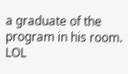a graduate of the program in his room. LOL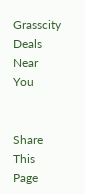Grasscity Deals Near You


Share This Page